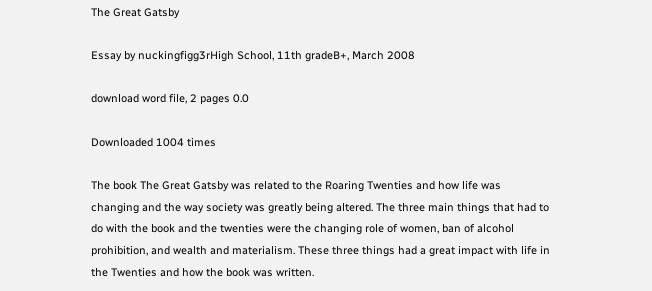The Great Gatsby

Essay by nuckingfigg3rHigh School, 11th gradeB+, March 2008

download word file, 2 pages 0.0

Downloaded 1004 times

The book The Great Gatsby was related to the Roaring Twenties and how life was changing and the way society was greatly being altered. The three main things that had to do with the book and the twenties were the changing role of women, ban of alcohol prohibition, and wealth and materialism. These three things had a great impact with life in the Twenties and how the book was written.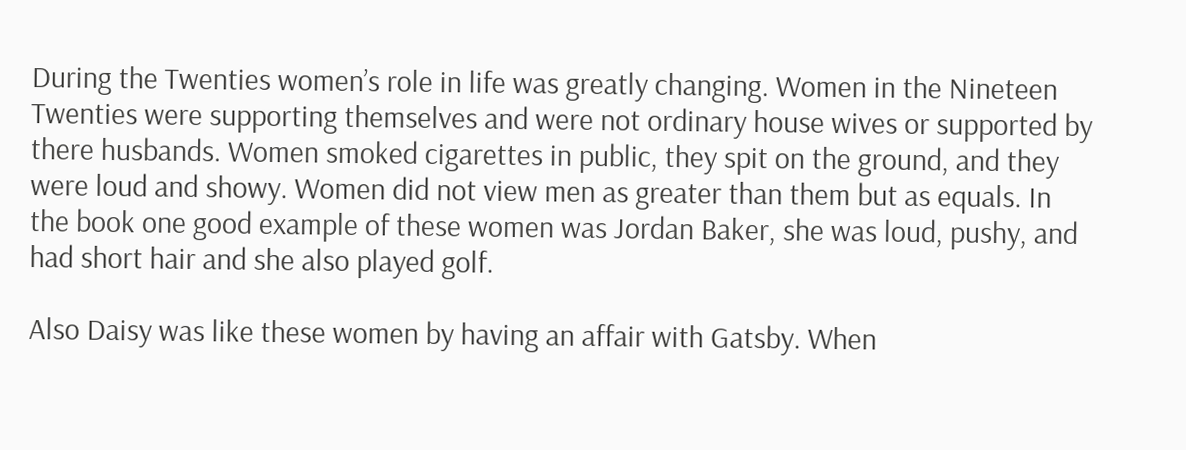During the Twenties women’s role in life was greatly changing. Women in the Nineteen Twenties were supporting themselves and were not ordinary house wives or supported by there husbands. Women smoked cigarettes in public, they spit on the ground, and they were loud and showy. Women did not view men as greater than them but as equals. In the book one good example of these women was Jordan Baker, she was loud, pushy, and had short hair and she also played golf.

Also Daisy was like these women by having an affair with Gatsby. When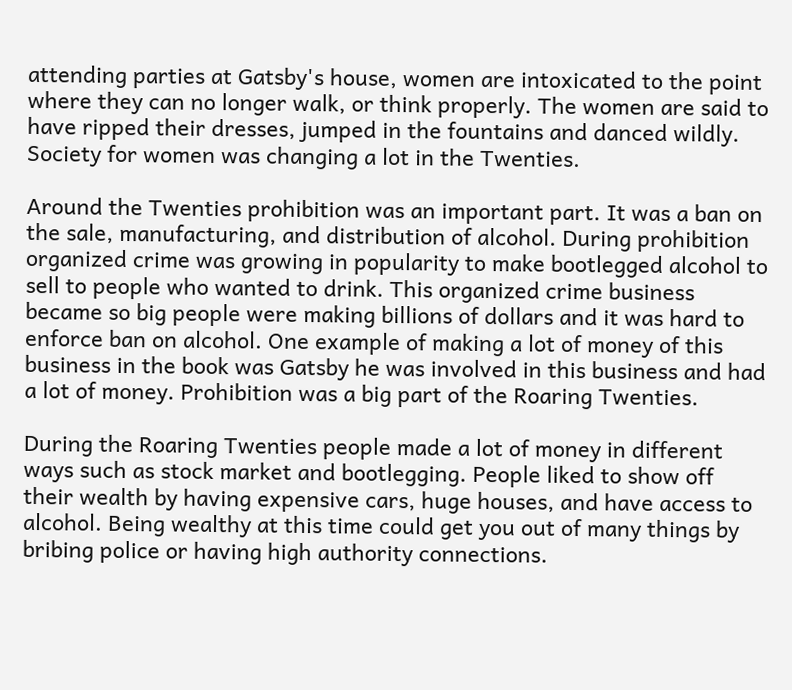attending parties at Gatsby's house, women are intoxicated to the point where they can no longer walk, or think properly. The women are said to have ripped their dresses, jumped in the fountains and danced wildly. Society for women was changing a lot in the Twenties.

Around the Twenties prohibition was an important part. It was a ban on the sale, manufacturing, and distribution of alcohol. During prohibition organized crime was growing in popularity to make bootlegged alcohol to sell to people who wanted to drink. This organized crime business became so big people were making billions of dollars and it was hard to enforce ban on alcohol. One example of making a lot of money of this business in the book was Gatsby he was involved in this business and had a lot of money. Prohibition was a big part of the Roaring Twenties.

During the Roaring Twenties people made a lot of money in different ways such as stock market and bootlegging. People liked to show off their wealth by having expensive cars, huge houses, and have access to alcohol. Being wealthy at this time could get you out of many things by bribing police or having high authority connections.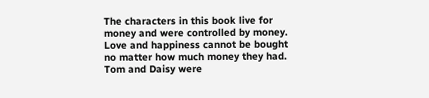The characters in this book live for money and were controlled by money. Love and happiness cannot be bought no matter how much money they had. Tom and Daisy were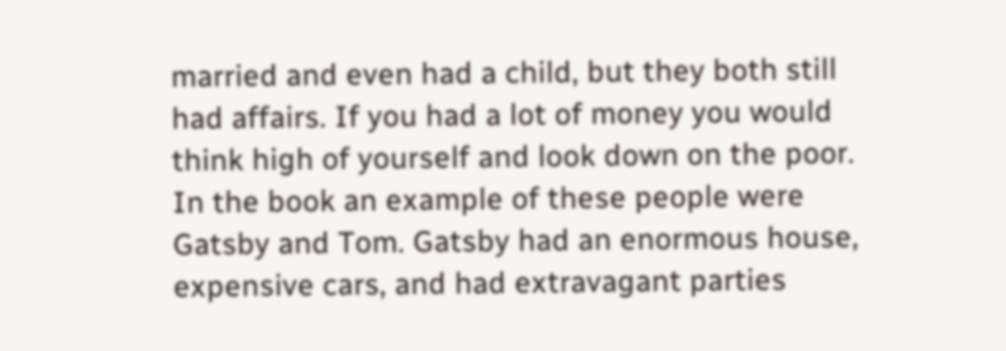married and even had a child, but they both still had affairs. If you had a lot of money you would think high of yourself and look down on the poor. In the book an example of these people were Gatsby and Tom. Gatsby had an enormous house, expensive cars, and had extravagant parties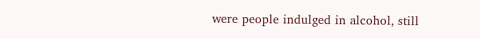were people indulged in alcohol, still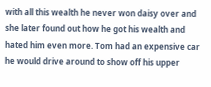with all this wealth he never won daisy over and she later found out how he got his wealth and hated him even more. Tom had an expensive car he would drive around to show off his upper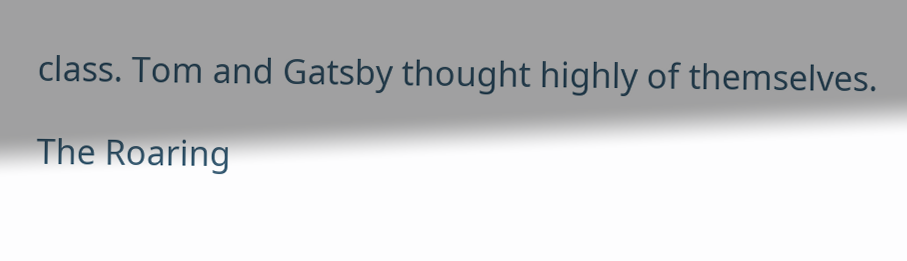class. Tom and Gatsby thought highly of themselves.

The Roaring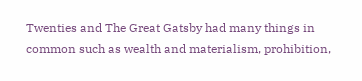Twenties and The Great Gatsby had many things in common such as wealth and materialism, prohibition,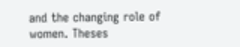and the changing role of women. Theses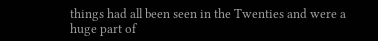things had all been seen in the Twenties and were a huge part of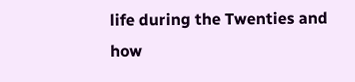life during the Twenties and how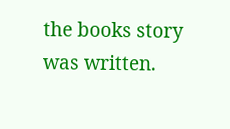the books story was written.